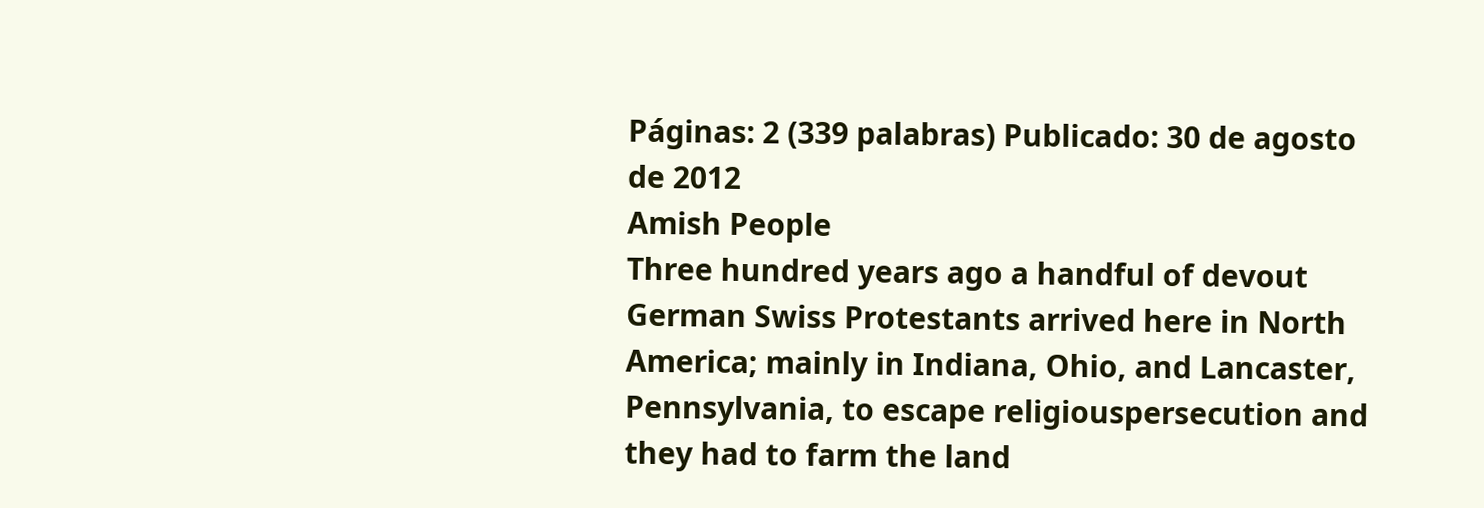Páginas: 2 (339 palabras) Publicado: 30 de agosto de 2012
Amish People
Three hundred years ago a handful of devout German Swiss Protestants arrived here in North America; mainly in Indiana, Ohio, and Lancaster, Pennsylvania, to escape religiouspersecution and they had to farm the land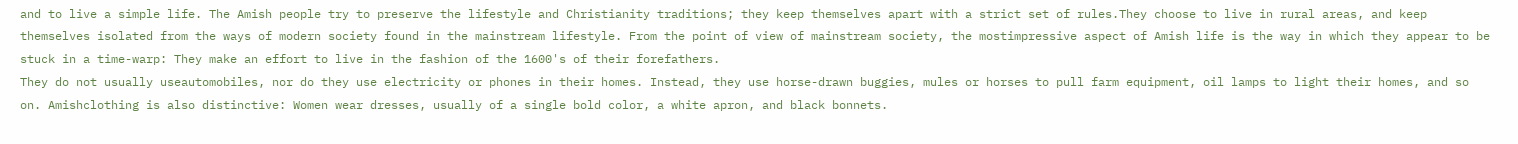and to live a simple life. The Amish people try to preserve the lifestyle and Christianity traditions; they keep themselves apart with a strict set of rules.They choose to live in rural areas, and keep themselves isolated from the ways of modern society found in the mainstream lifestyle. From the point of view of mainstream society, the mostimpressive aspect of Amish life is the way in which they appear to be stuck in a time-warp: They make an effort to live in the fashion of the 1600's of their forefathers.
They do not usually useautomobiles, nor do they use electricity or phones in their homes. Instead, they use horse-drawn buggies, mules or horses to pull farm equipment, oil lamps to light their homes, and so on. Amishclothing is also distinctive: Women wear dresses, usually of a single bold color, a white apron, and black bonnets.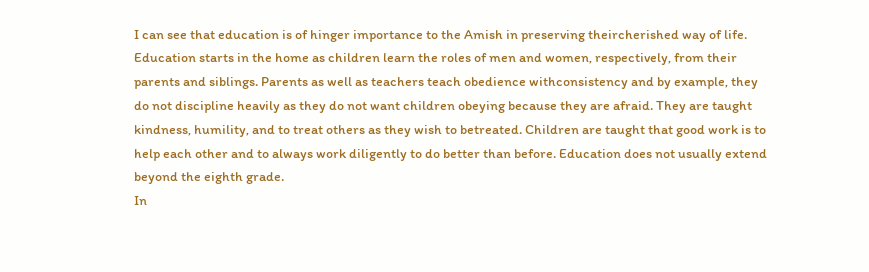I can see that education is of hinger importance to the Amish in preserving theircherished way of life. Education starts in the home as children learn the roles of men and women, respectively, from their parents and siblings. Parents as well as teachers teach obedience withconsistency and by example, they do not discipline heavily as they do not want children obeying because they are afraid. They are taught kindness, humility, and to treat others as they wish to betreated. Children are taught that good work is to help each other and to always work diligently to do better than before. Education does not usually extend beyond the eighth grade.
In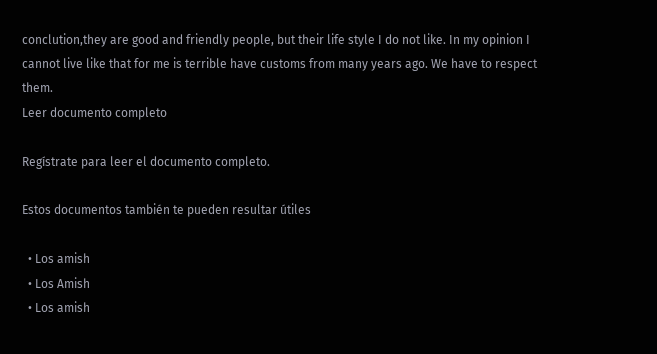conclution,they are good and friendly people, but their life style I do not like. In my opinion I cannot live like that for me is terrible have customs from many years ago. We have to respect them.
Leer documento completo

Regístrate para leer el documento completo.

Estos documentos también te pueden resultar útiles

  • Los amish
  • Los Amish
  • Los amish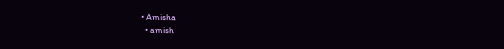• Amisha
  • amish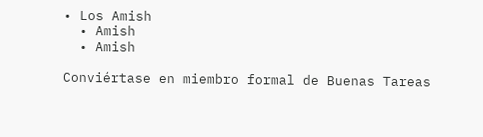• Los Amish
  • Amish
  • Amish

Conviértase en miembro formal de Buenas Tareas